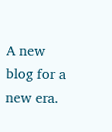A new blog for a new era.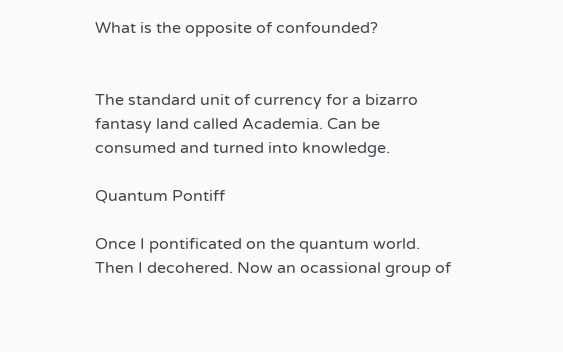What is the opposite of confounded?


The standard unit of currency for a bizarro fantasy land called Academia. Can be consumed and turned into knowledge.

Quantum Pontiff

Once I pontificated on the quantum world. Then I decohered. Now an ocassional group of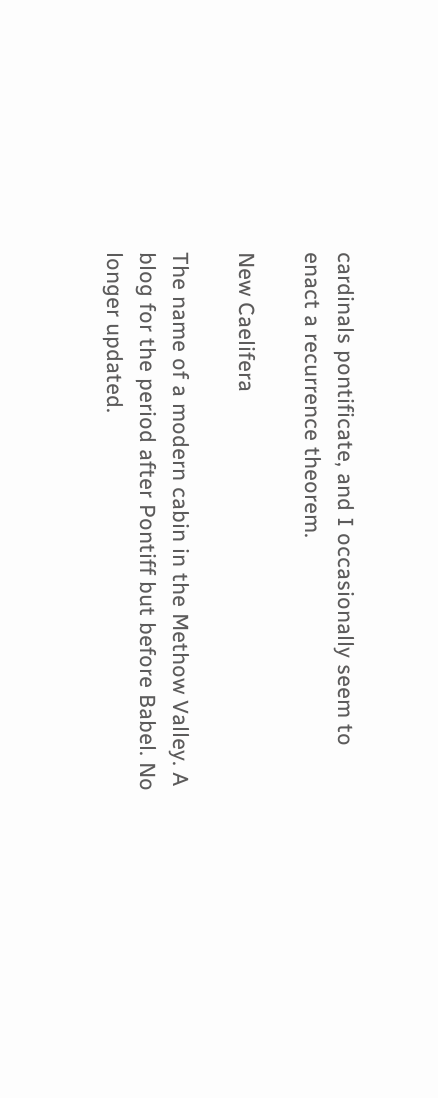cardinals pontificate, and I occasionally seem to enact a recurrence theorem.

New Caelifera

The name of a modern cabin in the Methow Valley. A blog for the period after Pontiff but before Babel. No longer updated.